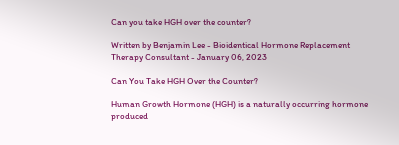Can you take HGH over the counter?

Written by Benjamin Lee - Bioidentical Hormone Replacement Therapy Consultant - January 06, 2023

Can You Take HGH Over the Counter?

Human Growth Hormone (HGH) is a naturally occurring hormone produced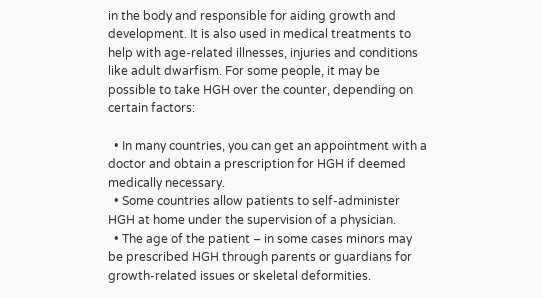in the body and responsible for aiding growth and development. It is also used in medical treatments to help with age-related illnesses, injuries and conditions like adult dwarfism. For some people, it may be possible to take HGH over the counter, depending on certain factors:

  • In many countries, you can get an appointment with a doctor and obtain a prescription for HGH if deemed medically necessary.
  • Some countries allow patients to self-administer HGH at home under the supervision of a physician.
  • The age of the patient – in some cases minors may be prescribed HGH through parents or guardians for growth-related issues or skeletal deformities.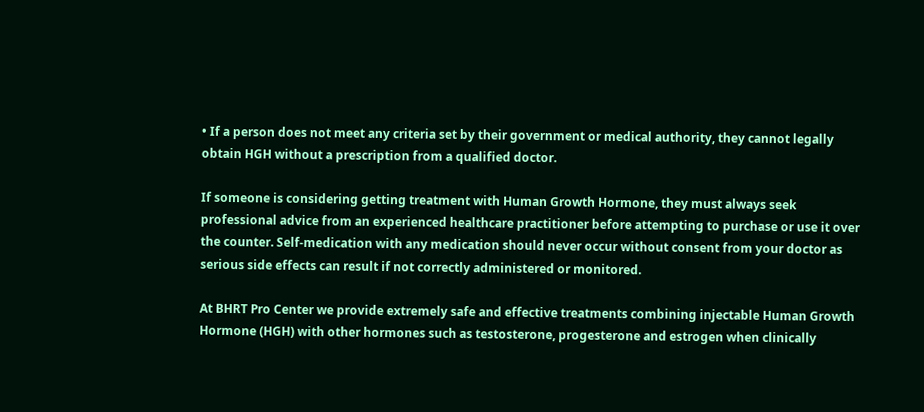• If a person does not meet any criteria set by their government or medical authority, they cannot legally obtain HGH without a prescription from a qualified doctor.

If someone is considering getting treatment with Human Growth Hormone, they must always seek professional advice from an experienced healthcare practitioner before attempting to purchase or use it over the counter. Self-medication with any medication should never occur without consent from your doctor as serious side effects can result if not correctly administered or monitored.

At BHRT Pro Center we provide extremely safe and effective treatments combining injectable Human Growth Hormone (HGH) with other hormones such as testosterone, progesterone and estrogen when clinically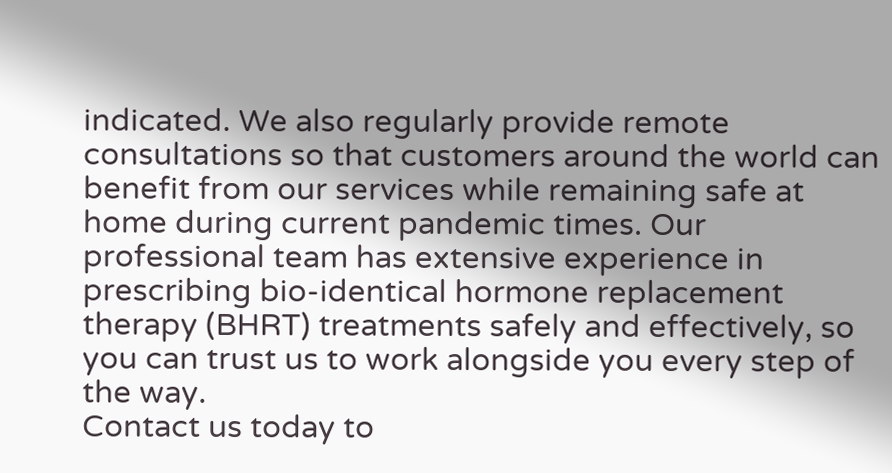indicated. We also regularly provide remote consultations so that customers around the world can benefit from our services while remaining safe at home during current pandemic times. Our professional team has extensive experience in prescribing bio-identical hormone replacement therapy (BHRT) treatments safely and effectively, so you can trust us to work alongside you every step of the way.
Contact us today to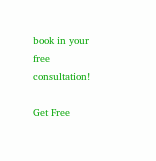book in your free consultation!

Get Free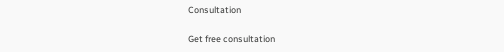Consultation

Get free consultation